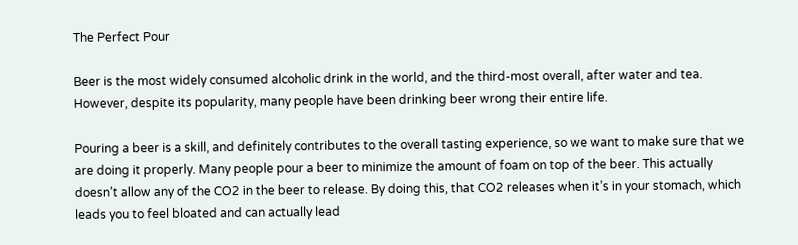The Perfect Pour

Beer is the most widely consumed alcoholic drink in the world, and the third-most overall, after water and tea. However, despite its popularity, many people have been drinking beer wrong their entire life.

Pouring a beer is a skill, and definitely contributes to the overall tasting experience, so we want to make sure that we are doing it properly. Many people pour a beer to minimize the amount of foam on top of the beer. This actually doesn’t allow any of the CO2 in the beer to release. By doing this, that CO2 releases when it’s in your stomach, which leads you to feel bloated and can actually lead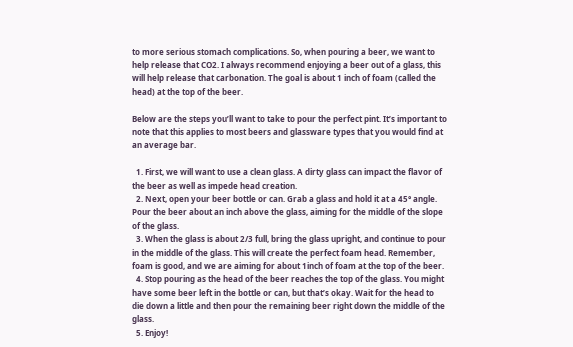to more serious stomach complications. So, when pouring a beer, we want to help release that CO2. I always recommend enjoying a beer out of a glass, this will help release that carbonation. The goal is about 1 inch of foam (called the head) at the top of the beer.

Below are the steps you’ll want to take to pour the perfect pint. It’s important to note that this applies to most beers and glassware types that you would find at an average bar.

  1. First, we will want to use a clean glass. A dirty glass can impact the flavor of the beer as well as impede head creation.
  2. Next, open your beer bottle or can. Grab a glass and hold it at a 45° angle. Pour the beer about an inch above the glass, aiming for the middle of the slope of the glass.
  3. When the glass is about 2/3 full, bring the glass upright, and continue to pour in the middle of the glass. This will create the perfect foam head. Remember, foam is good, and we are aiming for about 1inch of foam at the top of the beer.
  4. Stop pouring as the head of the beer reaches the top of the glass. You might have some beer left in the bottle or can, but that’s okay. Wait for the head to die down a little and then pour the remaining beer right down the middle of the glass.
  5. Enjoy!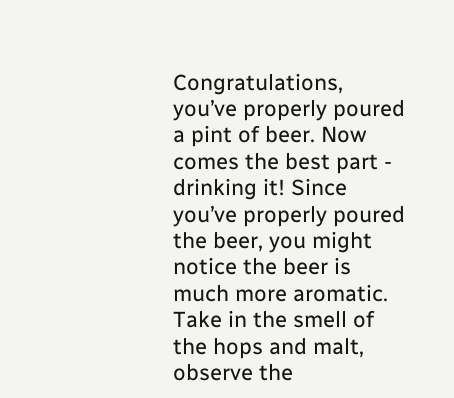Congratulations, you’ve properly poured a pint of beer. Now comes the best part - drinking it! Since you’ve properly poured the beer, you might notice the beer is much more aromatic. Take in the smell of the hops and malt, observe the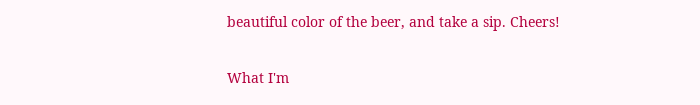beautiful color of the beer, and take a sip. Cheers!

What I'm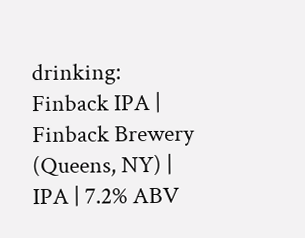drinking: Finback IPA | Finback Brewery (Queens, NY) | IPA | 7.2% ABV